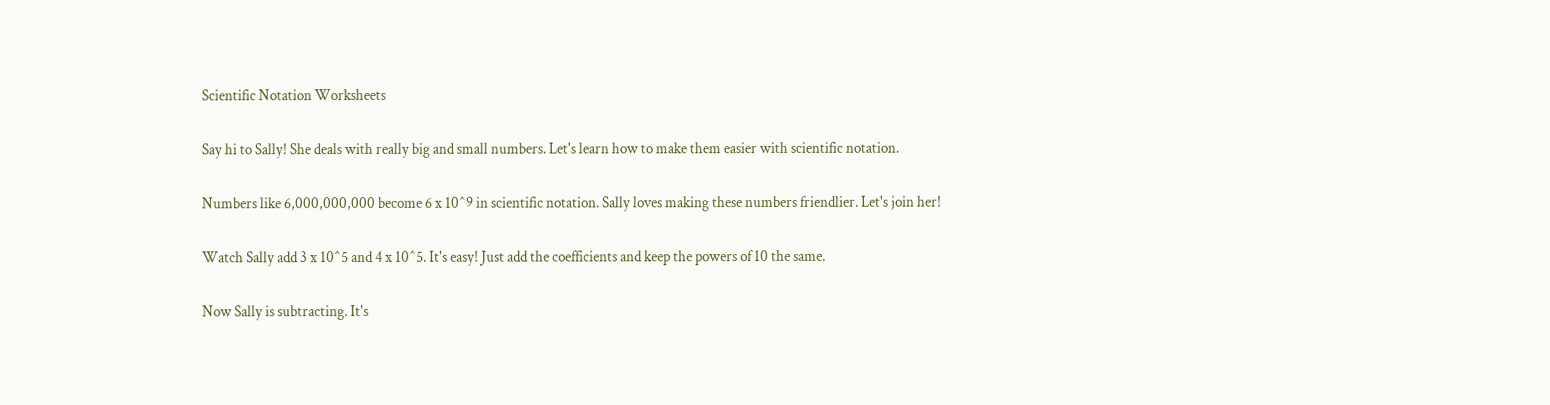Scientific Notation Worksheets

Say hi to Sally! She deals with really big and small numbers. Let's learn how to make them easier with scientific notation.

Numbers like 6,000,000,000 become 6 x 10^9 in scientific notation. Sally loves making these numbers friendlier. Let's join her!

Watch Sally add 3 x 10^5 and 4 x 10^5. It's easy! Just add the coefficients and keep the powers of 10 the same.

Now Sally is subtracting. It's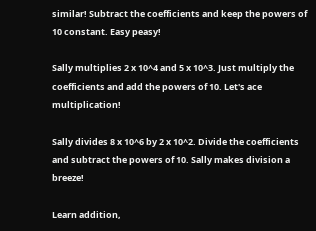similar! Subtract the coefficients and keep the powers of 10 constant. Easy peasy!

Sally multiplies 2 x 10^4 and 5 x 10^3. Just multiply the coefficients and add the powers of 10. Let's ace multiplication!

Sally divides 8 x 10^6 by 2 x 10^2. Divide the coefficients and subtract the powers of 10. Sally makes division a breeze!

Learn addition,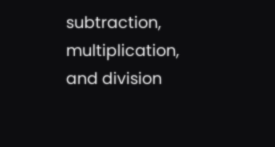subtraction, multiplication, and division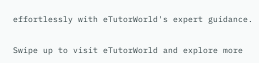effortlessly with eTutorWorld's expert guidance.

Swipe up to visit eTutorWorld and explore more